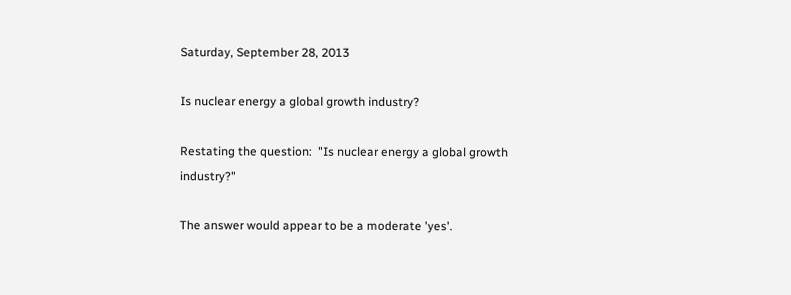Saturday, September 28, 2013

Is nuclear energy a global growth industry?

Restating the question:  "Is nuclear energy a global growth industry?"

The answer would appear to be a moderate 'yes'.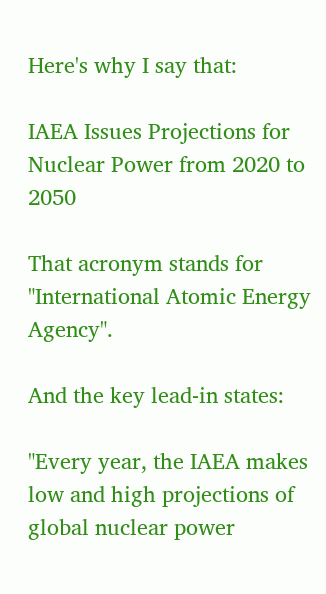Here's why I say that:

IAEA Issues Projections for Nuclear Power from 2020 to 2050

That acronym stands for "International Atomic Energy Agency".

And the key lead-in states:

"Every year, the IAEA makes low and high projections of global nuclear power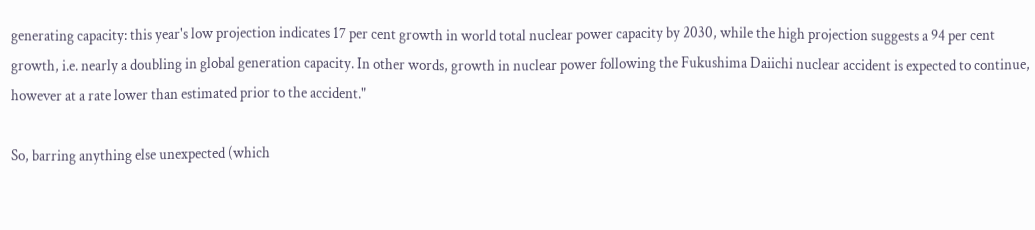generating capacity: this year's low projection indicates 17 per cent growth in world total nuclear power capacity by 2030, while the high projection suggests a 94 per cent growth, i.e. nearly a doubling in global generation capacity. In other words, growth in nuclear power following the Fukushima Daiichi nuclear accident is expected to continue, however at a rate lower than estimated prior to the accident."

So, barring anything else unexpected (which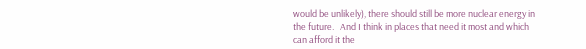would be unlikely), there should still be more nuclear energy in the future.   And I think in places that need it most and which can afford it the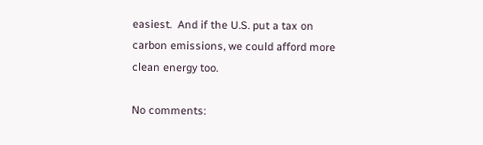easiest.  And if the U.S. put a tax on carbon emissions, we could afford more clean energy too.

No comments: